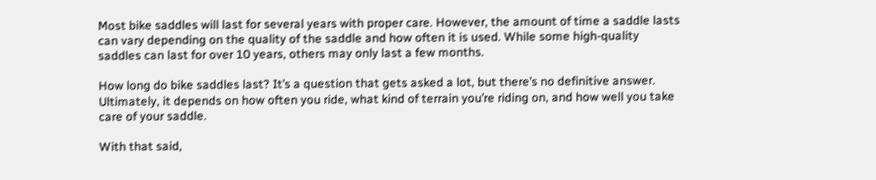Most bike saddles will last for several years with proper care. However, the amount of time a saddle lasts can vary depending on the quality of the saddle and how often it is used. While some high-quality saddles can last for over 10 years, others may only last a few months.

How long do bike saddles last? It’s a question that gets asked a lot, but there’s no definitive answer. Ultimately, it depends on how often you ride, what kind of terrain you’re riding on, and how well you take care of your saddle.

With that said,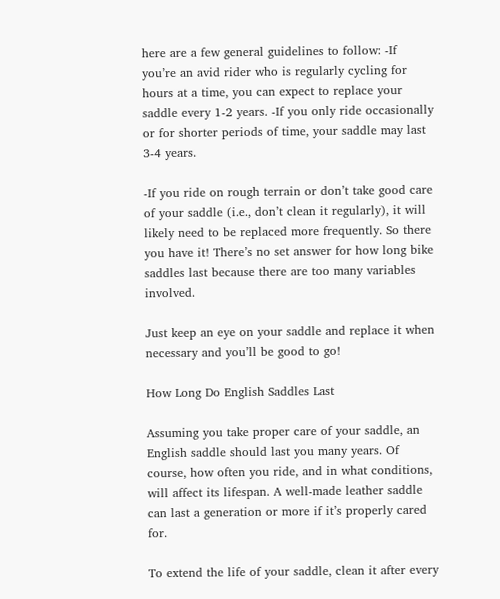here are a few general guidelines to follow: -If you’re an avid rider who is regularly cycling for hours at a time, you can expect to replace your saddle every 1-2 years. -If you only ride occasionally or for shorter periods of time, your saddle may last 3-4 years.

-If you ride on rough terrain or don’t take good care of your saddle (i.e., don’t clean it regularly), it will likely need to be replaced more frequently. So there you have it! There’s no set answer for how long bike saddles last because there are too many variables involved.

Just keep an eye on your saddle and replace it when necessary and you’ll be good to go!

How Long Do English Saddles Last

Assuming you take proper care of your saddle, an English saddle should last you many years. Of course, how often you ride, and in what conditions, will affect its lifespan. A well-made leather saddle can last a generation or more if it’s properly cared for.

To extend the life of your saddle, clean it after every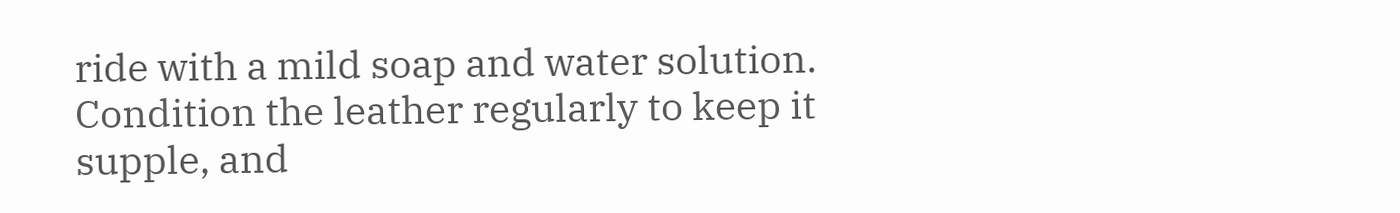ride with a mild soap and water solution. Condition the leather regularly to keep it supple, and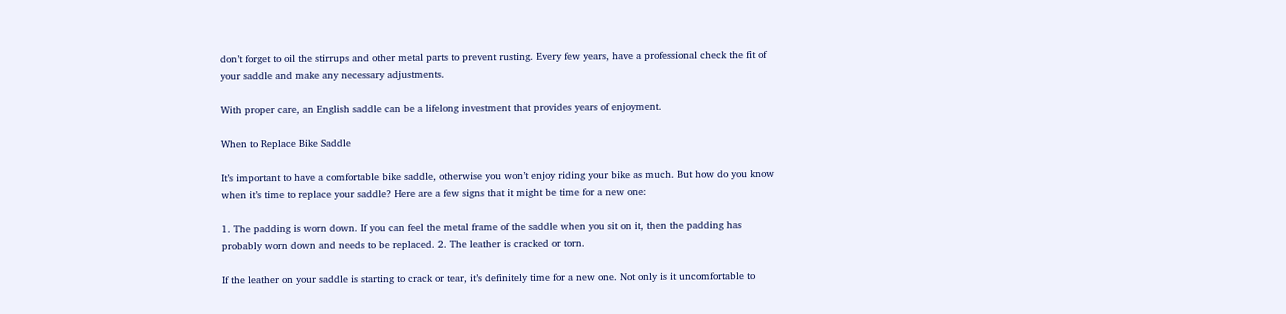don’t forget to oil the stirrups and other metal parts to prevent rusting. Every few years, have a professional check the fit of your saddle and make any necessary adjustments.

With proper care, an English saddle can be a lifelong investment that provides years of enjoyment.

When to Replace Bike Saddle

It’s important to have a comfortable bike saddle, otherwise you won’t enjoy riding your bike as much. But how do you know when it’s time to replace your saddle? Here are a few signs that it might be time for a new one:

1. The padding is worn down. If you can feel the metal frame of the saddle when you sit on it, then the padding has probably worn down and needs to be replaced. 2. The leather is cracked or torn.

If the leather on your saddle is starting to crack or tear, it’s definitely time for a new one. Not only is it uncomfortable to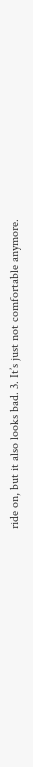ride on, but it also looks bad. 3. It’s just not comfortable anymore.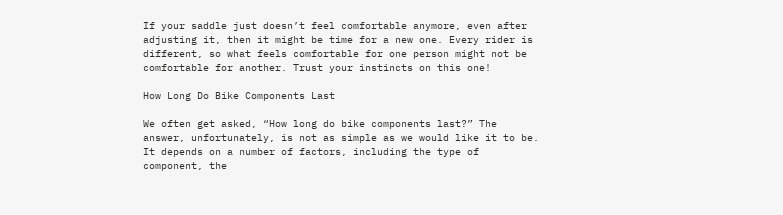If your saddle just doesn’t feel comfortable anymore, even after adjusting it, then it might be time for a new one. Every rider is different, so what feels comfortable for one person might not be comfortable for another. Trust your instincts on this one!

How Long Do Bike Components Last

We often get asked, “How long do bike components last?” The answer, unfortunately, is not as simple as we would like it to be. It depends on a number of factors, including the type of component, the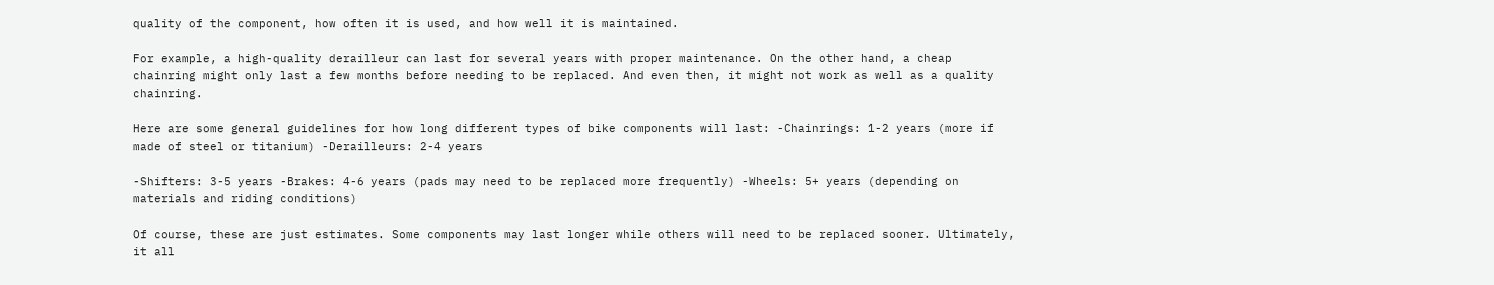quality of the component, how often it is used, and how well it is maintained.

For example, a high-quality derailleur can last for several years with proper maintenance. On the other hand, a cheap chainring might only last a few months before needing to be replaced. And even then, it might not work as well as a quality chainring.

Here are some general guidelines for how long different types of bike components will last: -Chainrings: 1-2 years (more if made of steel or titanium) -Derailleurs: 2-4 years

-Shifters: 3-5 years -Brakes: 4-6 years (pads may need to be replaced more frequently) -Wheels: 5+ years (depending on materials and riding conditions)

Of course, these are just estimates. Some components may last longer while others will need to be replaced sooner. Ultimately, it all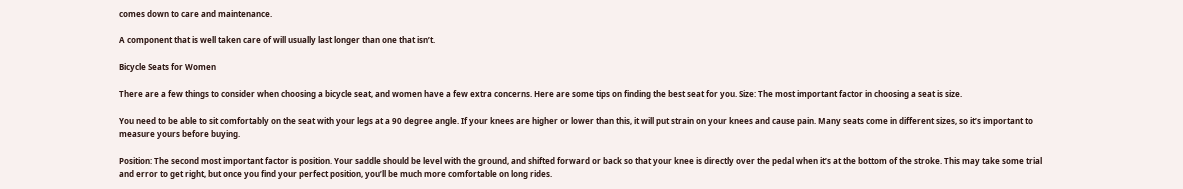comes down to care and maintenance.

A component that is well taken care of will usually last longer than one that isn’t.

Bicycle Seats for Women

There are a few things to consider when choosing a bicycle seat, and women have a few extra concerns. Here are some tips on finding the best seat for you. Size: The most important factor in choosing a seat is size.

You need to be able to sit comfortably on the seat with your legs at a 90 degree angle. If your knees are higher or lower than this, it will put strain on your knees and cause pain. Many seats come in different sizes, so it’s important to measure yours before buying.

Position: The second most important factor is position. Your saddle should be level with the ground, and shifted forward or back so that your knee is directly over the pedal when it’s at the bottom of the stroke. This may take some trial and error to get right, but once you find your perfect position, you’ll be much more comfortable on long rides.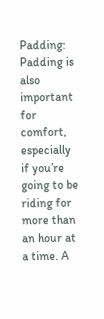Padding: Padding is also important for comfort, especially if you’re going to be riding for more than an hour at a time. A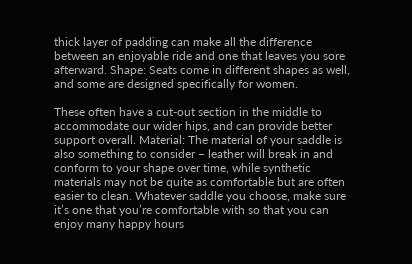thick layer of padding can make all the difference between an enjoyable ride and one that leaves you sore afterward. Shape: Seats come in different shapes as well, and some are designed specifically for women.

These often have a cut-out section in the middle to accommodate our wider hips, and can provide better support overall. Material: The material of your saddle is also something to consider – leather will break in and conform to your shape over time, while synthetic materials may not be quite as comfortable but are often easier to clean. Whatever saddle you choose, make sure it’s one that you’re comfortable with so that you can enjoy many happy hours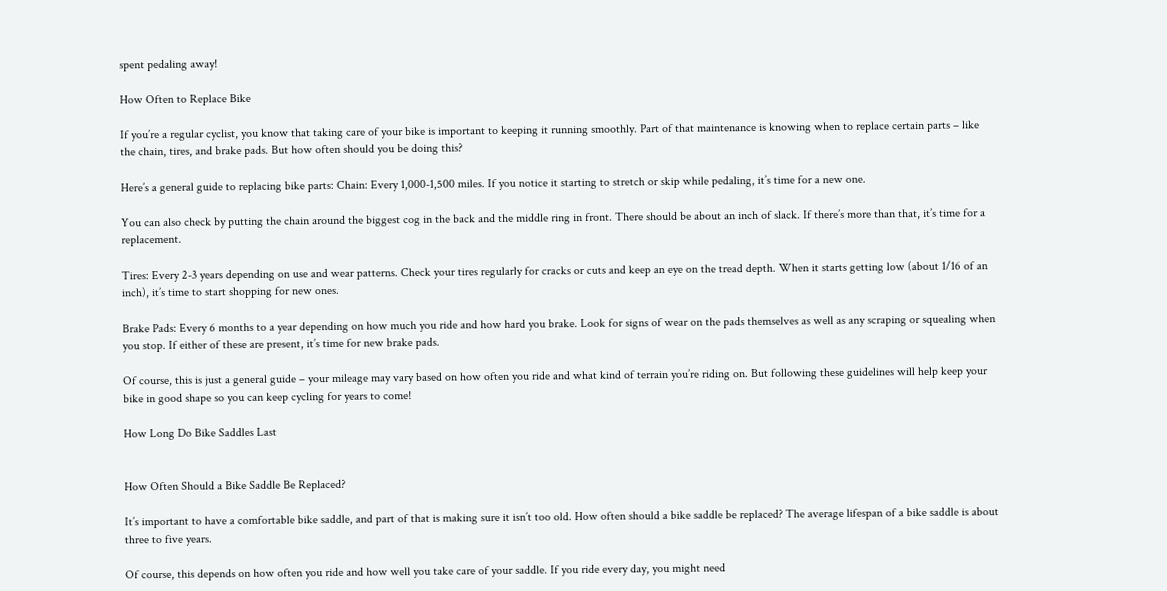spent pedaling away!

How Often to Replace Bike

If you’re a regular cyclist, you know that taking care of your bike is important to keeping it running smoothly. Part of that maintenance is knowing when to replace certain parts – like the chain, tires, and brake pads. But how often should you be doing this?

Here’s a general guide to replacing bike parts: Chain: Every 1,000-1,500 miles. If you notice it starting to stretch or skip while pedaling, it’s time for a new one.

You can also check by putting the chain around the biggest cog in the back and the middle ring in front. There should be about an inch of slack. If there’s more than that, it’s time for a replacement.

Tires: Every 2-3 years depending on use and wear patterns. Check your tires regularly for cracks or cuts and keep an eye on the tread depth. When it starts getting low (about 1/16 of an inch), it’s time to start shopping for new ones.

Brake Pads: Every 6 months to a year depending on how much you ride and how hard you brake. Look for signs of wear on the pads themselves as well as any scraping or squealing when you stop. If either of these are present, it’s time for new brake pads.

Of course, this is just a general guide – your mileage may vary based on how often you ride and what kind of terrain you’re riding on. But following these guidelines will help keep your bike in good shape so you can keep cycling for years to come!

How Long Do Bike Saddles Last


How Often Should a Bike Saddle Be Replaced?

It’s important to have a comfortable bike saddle, and part of that is making sure it isn’t too old. How often should a bike saddle be replaced? The average lifespan of a bike saddle is about three to five years.

Of course, this depends on how often you ride and how well you take care of your saddle. If you ride every day, you might need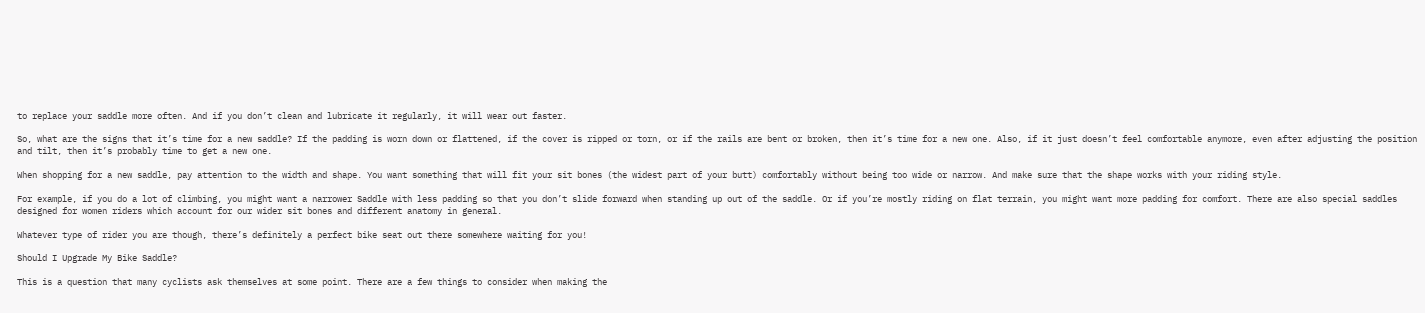to replace your saddle more often. And if you don’t clean and lubricate it regularly, it will wear out faster.

So, what are the signs that it’s time for a new saddle? If the padding is worn down or flattened, if the cover is ripped or torn, or if the rails are bent or broken, then it’s time for a new one. Also, if it just doesn’t feel comfortable anymore, even after adjusting the position and tilt, then it’s probably time to get a new one.

When shopping for a new saddle, pay attention to the width and shape. You want something that will fit your sit bones (the widest part of your butt) comfortably without being too wide or narrow. And make sure that the shape works with your riding style.

For example, if you do a lot of climbing, you might want a narrower Saddle with less padding so that you don’t slide forward when standing up out of the saddle. Or if you’re mostly riding on flat terrain, you might want more padding for comfort. There are also special saddles designed for women riders which account for our wider sit bones and different anatomy in general.

Whatever type of rider you are though, there’s definitely a perfect bike seat out there somewhere waiting for you!

Should I Upgrade My Bike Saddle?

This is a question that many cyclists ask themselves at some point. There are a few things to consider when making the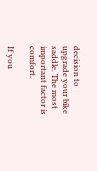decision to upgrade your bike saddle. The most important factor is comfort.

If you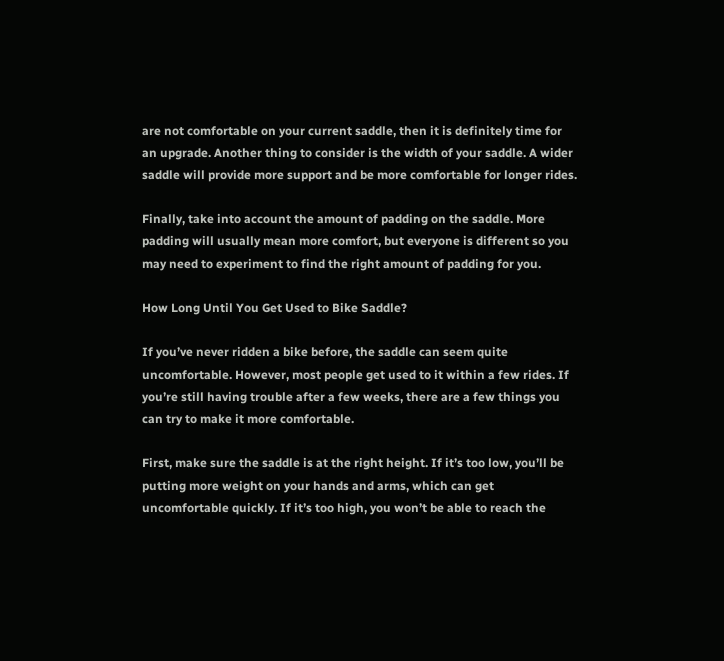are not comfortable on your current saddle, then it is definitely time for an upgrade. Another thing to consider is the width of your saddle. A wider saddle will provide more support and be more comfortable for longer rides.

Finally, take into account the amount of padding on the saddle. More padding will usually mean more comfort, but everyone is different so you may need to experiment to find the right amount of padding for you.

How Long Until You Get Used to Bike Saddle?

If you’ve never ridden a bike before, the saddle can seem quite uncomfortable. However, most people get used to it within a few rides. If you’re still having trouble after a few weeks, there are a few things you can try to make it more comfortable.

First, make sure the saddle is at the right height. If it’s too low, you’ll be putting more weight on your hands and arms, which can get uncomfortable quickly. If it’s too high, you won’t be able to reach the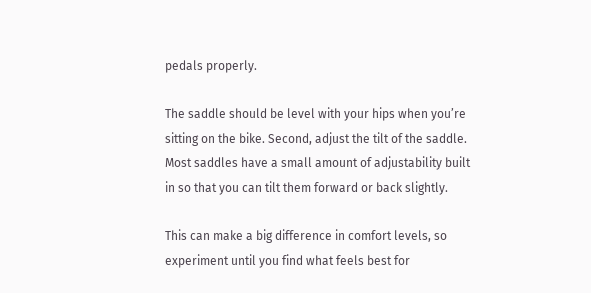pedals properly.

The saddle should be level with your hips when you’re sitting on the bike. Second, adjust the tilt of the saddle. Most saddles have a small amount of adjustability built in so that you can tilt them forward or back slightly.

This can make a big difference in comfort levels, so experiment until you find what feels best for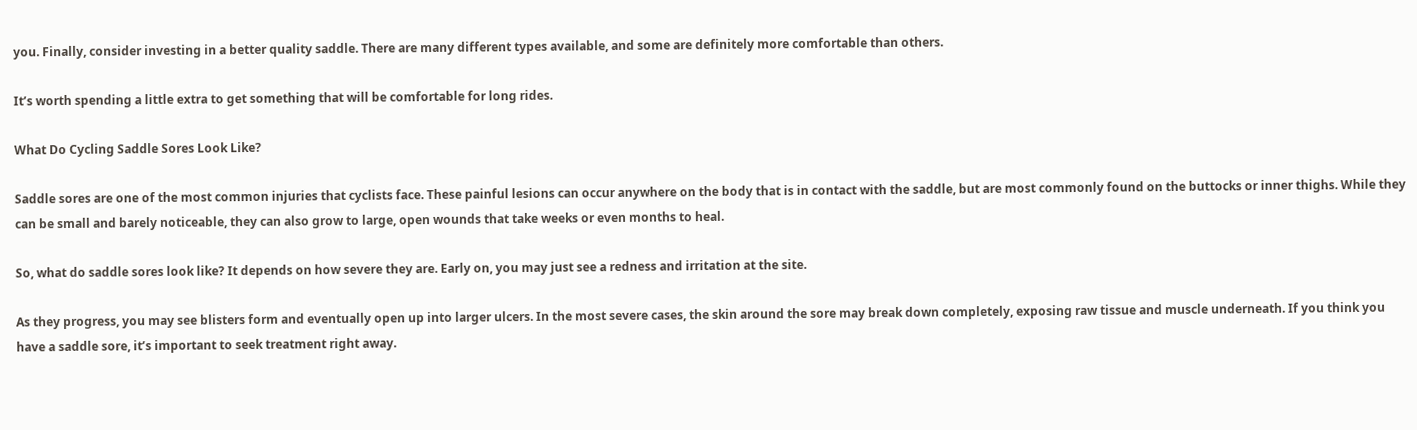you. Finally, consider investing in a better quality saddle. There are many different types available, and some are definitely more comfortable than others.

It’s worth spending a little extra to get something that will be comfortable for long rides.

What Do Cycling Saddle Sores Look Like?

Saddle sores are one of the most common injuries that cyclists face. These painful lesions can occur anywhere on the body that is in contact with the saddle, but are most commonly found on the buttocks or inner thighs. While they can be small and barely noticeable, they can also grow to large, open wounds that take weeks or even months to heal.

So, what do saddle sores look like? It depends on how severe they are. Early on, you may just see a redness and irritation at the site.

As they progress, you may see blisters form and eventually open up into larger ulcers. In the most severe cases, the skin around the sore may break down completely, exposing raw tissue and muscle underneath. If you think you have a saddle sore, it’s important to seek treatment right away.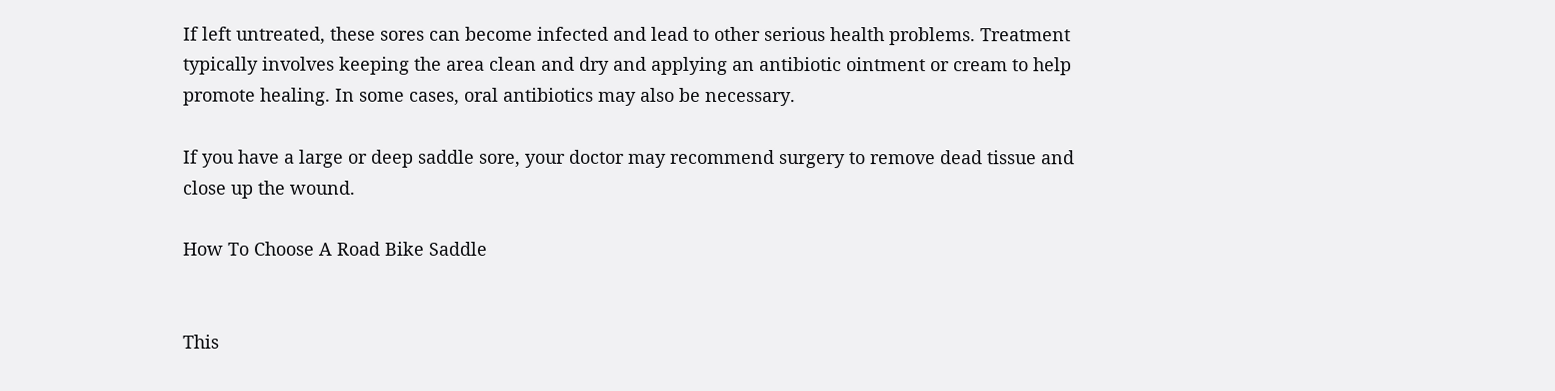If left untreated, these sores can become infected and lead to other serious health problems. Treatment typically involves keeping the area clean and dry and applying an antibiotic ointment or cream to help promote healing. In some cases, oral antibiotics may also be necessary.

If you have a large or deep saddle sore, your doctor may recommend surgery to remove dead tissue and close up the wound.

How To Choose A Road Bike Saddle


This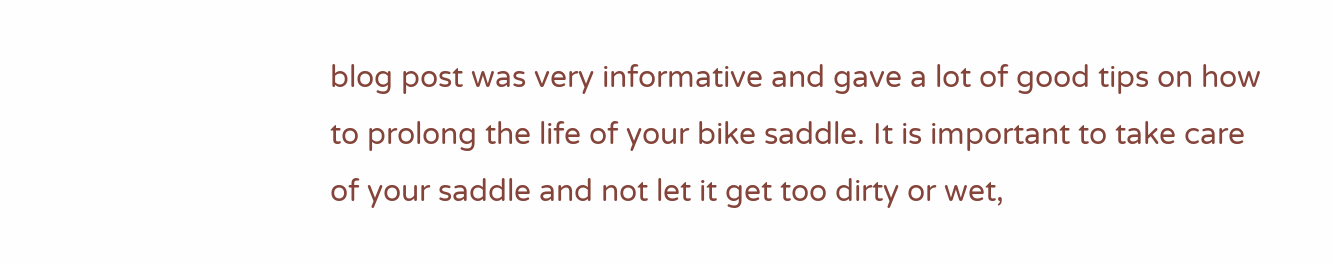blog post was very informative and gave a lot of good tips on how to prolong the life of your bike saddle. It is important to take care of your saddle and not let it get too dirty or wet,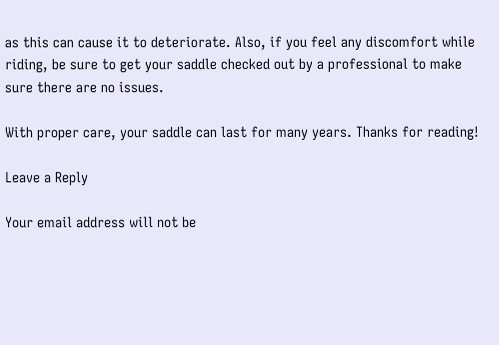as this can cause it to deteriorate. Also, if you feel any discomfort while riding, be sure to get your saddle checked out by a professional to make sure there are no issues.

With proper care, your saddle can last for many years. Thanks for reading!

Leave a Reply

Your email address will not be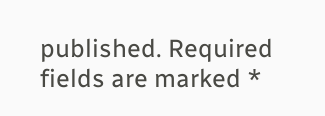published. Required fields are marked *